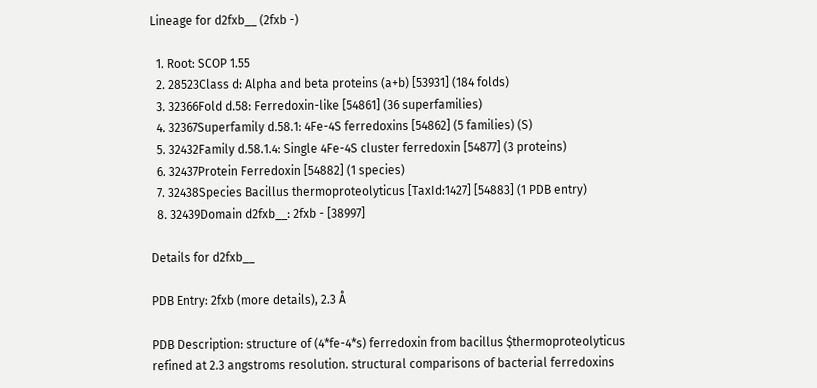Lineage for d2fxb__ (2fxb -)

  1. Root: SCOP 1.55
  2. 28523Class d: Alpha and beta proteins (a+b) [53931] (184 folds)
  3. 32366Fold d.58: Ferredoxin-like [54861] (36 superfamilies)
  4. 32367Superfamily d.58.1: 4Fe-4S ferredoxins [54862] (5 families) (S)
  5. 32432Family d.58.1.4: Single 4Fe-4S cluster ferredoxin [54877] (3 proteins)
  6. 32437Protein Ferredoxin [54882] (1 species)
  7. 32438Species Bacillus thermoproteolyticus [TaxId:1427] [54883] (1 PDB entry)
  8. 32439Domain d2fxb__: 2fxb - [38997]

Details for d2fxb__

PDB Entry: 2fxb (more details), 2.3 Å

PDB Description: structure of (4*fe-4*s) ferredoxin from bacillus $thermoproteolyticus refined at 2.3 angstroms resolution. structural comparisons of bacterial ferredoxins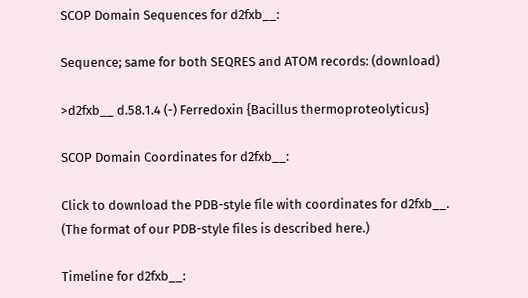SCOP Domain Sequences for d2fxb__:

Sequence; same for both SEQRES and ATOM records: (download)

>d2fxb__ d.58.1.4 (-) Ferredoxin {Bacillus thermoproteolyticus}

SCOP Domain Coordinates for d2fxb__:

Click to download the PDB-style file with coordinates for d2fxb__.
(The format of our PDB-style files is described here.)

Timeline for d2fxb__: